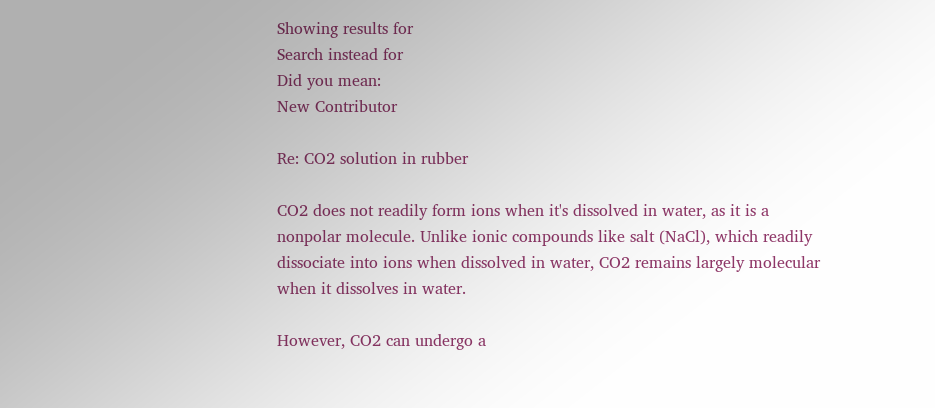Showing results for
Search instead for
Did you mean:
New Contributor

Re: CO2 solution in rubber

CO2 does not readily form ions when it's dissolved in water, as it is a nonpolar molecule. Unlike ionic compounds like salt (NaCl), which readily dissociate into ions when dissolved in water, CO2 remains largely molecular when it dissolves in water.

However, CO2 can undergo a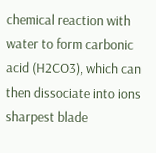chemical reaction with water to form carbonic acid (H2CO3), which can then dissociate into ions sharpest blade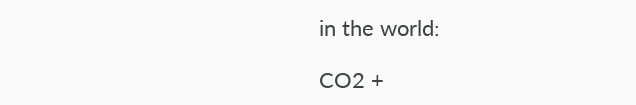in the world:

CO2 +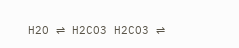H2O ⇌ H2CO3 H2CO3 ⇌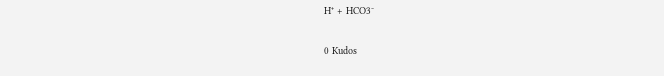H⁺ + HCO3⁻

0 Kudos